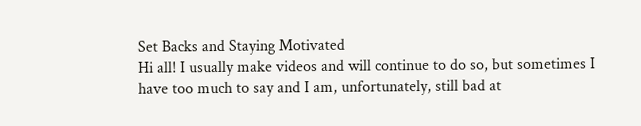Set Backs and Staying Motivated
Hi all! I usually make videos and will continue to do so, but sometimes I have too much to say and I am, unfortunately, still bad at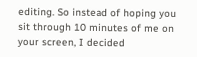editing. So instead of hoping you sit through 10 minutes of me on your screen, I decided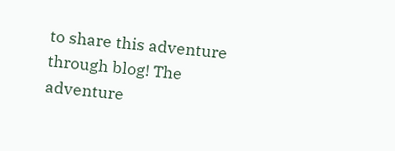to share this adventure through blog! The adventure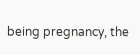being pregnancy, the